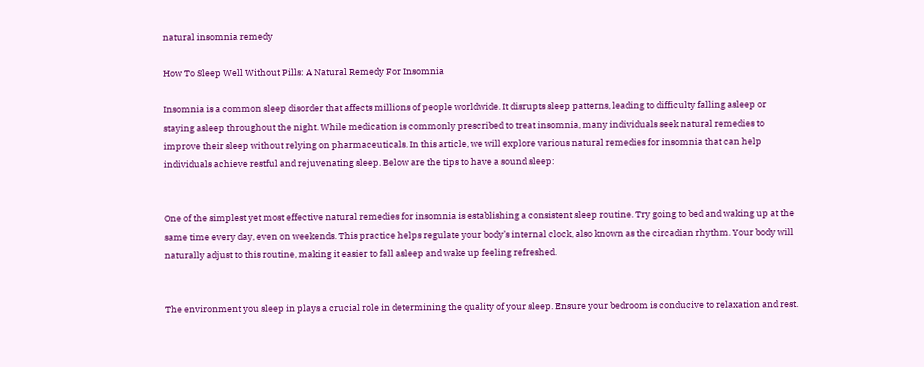natural insomnia remedy

How To Sleep Well Without Pills: A Natural Remedy For Insomnia

Insomnia is a common sleep disorder that affects millions of people worldwide. It disrupts sleep patterns, leading to difficulty falling asleep or staying asleep throughout the night. While medication is commonly prescribed to treat insomnia, many individuals seek natural remedies to improve their sleep without relying on pharmaceuticals. In this article, we will explore various natural remedies for insomnia that can help individuals achieve restful and rejuvenating sleep. Below are the tips to have a sound sleep:


One of the simplest yet most effective natural remedies for insomnia is establishing a consistent sleep routine. Try going to bed and waking up at the same time every day, even on weekends. This practice helps regulate your body’s internal clock, also known as the circadian rhythm. Your body will naturally adjust to this routine, making it easier to fall asleep and wake up feeling refreshed.


The environment you sleep in plays a crucial role in determining the quality of your sleep. Ensure your bedroom is conducive to relaxation and rest.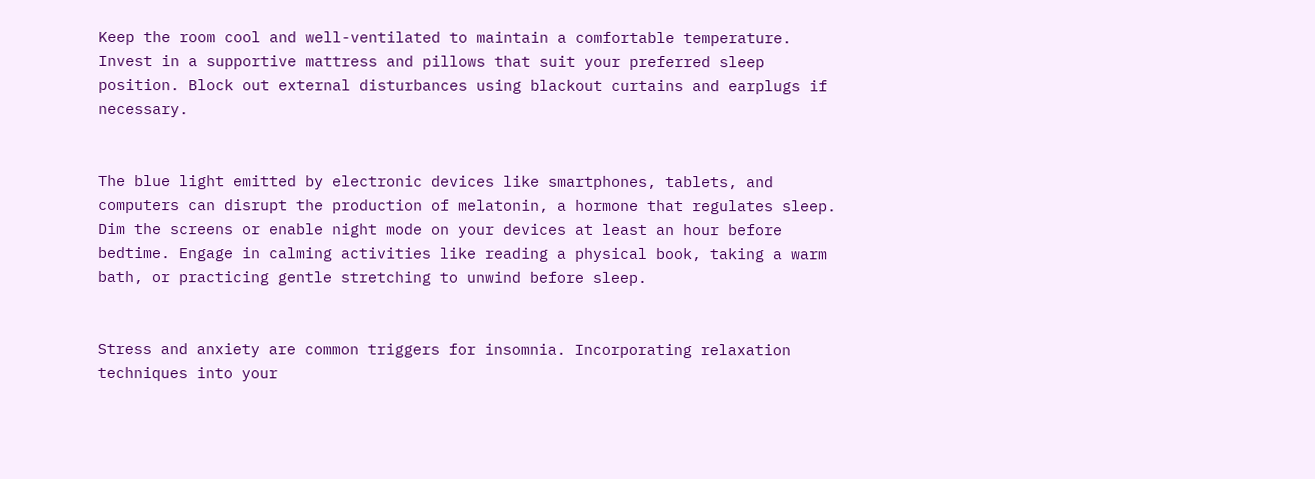Keep the room cool and well-ventilated to maintain a comfortable temperature. Invest in a supportive mattress and pillows that suit your preferred sleep position. Block out external disturbances using blackout curtains and earplugs if necessary.


The blue light emitted by electronic devices like smartphones, tablets, and computers can disrupt the production of melatonin, a hormone that regulates sleep. Dim the screens or enable night mode on your devices at least an hour before bedtime. Engage in calming activities like reading a physical book, taking a warm bath, or practicing gentle stretching to unwind before sleep.


Stress and anxiety are common triggers for insomnia. Incorporating relaxation techniques into your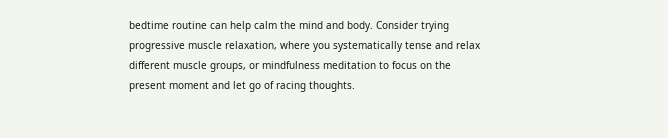bedtime routine can help calm the mind and body. Consider trying progressive muscle relaxation, where you systematically tense and relax different muscle groups, or mindfulness meditation to focus on the present moment and let go of racing thoughts.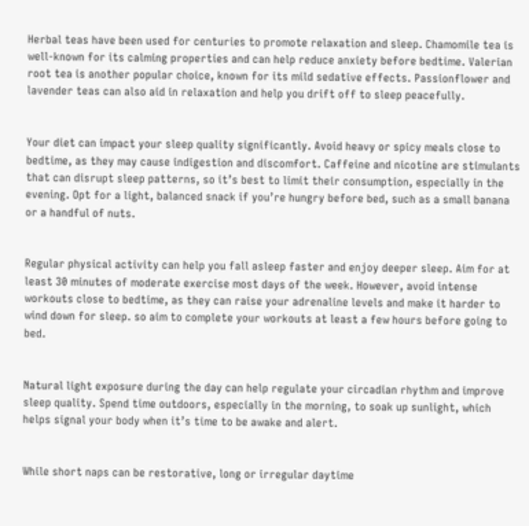Herbal teas have been used for centuries to promote relaxation and sleep. Chamomile tea is well-known for its calming properties and can help reduce anxiety before bedtime. Valerian root tea is another popular choice, known for its mild sedative effects. Passionflower and lavender teas can also aid in relaxation and help you drift off to sleep peacefully.


Your diet can impact your sleep quality significantly. Avoid heavy or spicy meals close to bedtime, as they may cause indigestion and discomfort. Caffeine and nicotine are stimulants that can disrupt sleep patterns, so it’s best to limit their consumption, especially in the evening. Opt for a light, balanced snack if you’re hungry before bed, such as a small banana or a handful of nuts.


Regular physical activity can help you fall asleep faster and enjoy deeper sleep. Aim for at least 30 minutes of moderate exercise most days of the week. However, avoid intense workouts close to bedtime, as they can raise your adrenaline levels and make it harder to wind down for sleep. so aim to complete your workouts at least a few hours before going to bed.


Natural light exposure during the day can help regulate your circadian rhythm and improve sleep quality. Spend time outdoors, especially in the morning, to soak up sunlight, which helps signal your body when it’s time to be awake and alert.


While short naps can be restorative, long or irregular daytime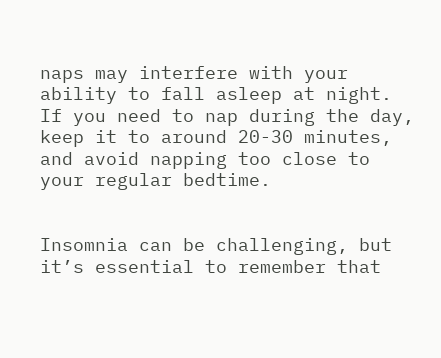naps may interfere with your ability to fall asleep at night. If you need to nap during the day, keep it to around 20-30 minutes, and avoid napping too close to your regular bedtime.


Insomnia can be challenging, but it’s essential to remember that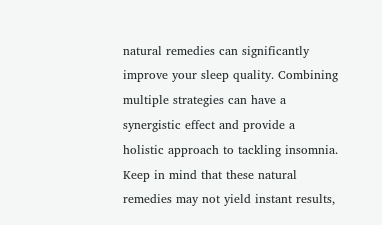natural remedies can significantly improve your sleep quality. Combining multiple strategies can have a synergistic effect and provide a holistic approach to tackling insomnia. Keep in mind that these natural remedies may not yield instant results,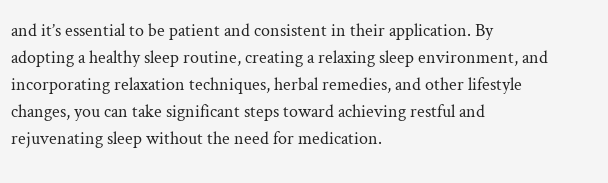and it’s essential to be patient and consistent in their application. By adopting a healthy sleep routine, creating a relaxing sleep environment, and incorporating relaxation techniques, herbal remedies, and other lifestyle changes, you can take significant steps toward achieving restful and rejuvenating sleep without the need for medication.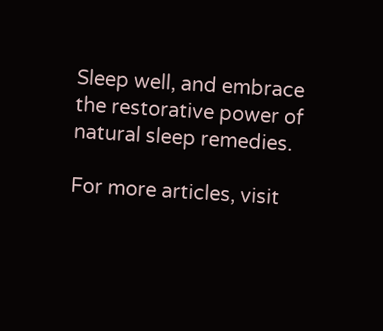Sleep well, and embrace the restorative power of natural sleep remedies.

For more articles, visit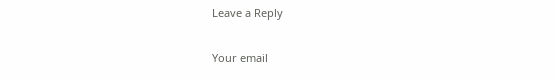Leave a Reply

Your email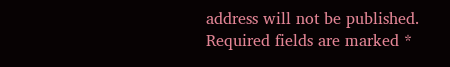address will not be published. Required fields are marked *